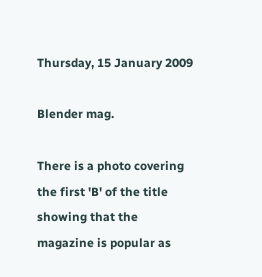Thursday, 15 January 2009

Blender mag.

There is a photo covering the first 'B' of the title showing that the magazine is popular as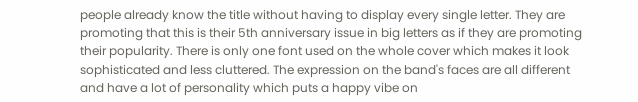people already know the title without having to display every single letter. They are promoting that this is their 5th anniversary issue in big letters as if they are promoting their popularity. There is only one font used on the whole cover which makes it look sophisticated and less cluttered. The expression on the band's faces are all different and have a lot of personality which puts a happy vibe on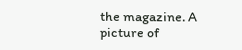the magazine. A picture of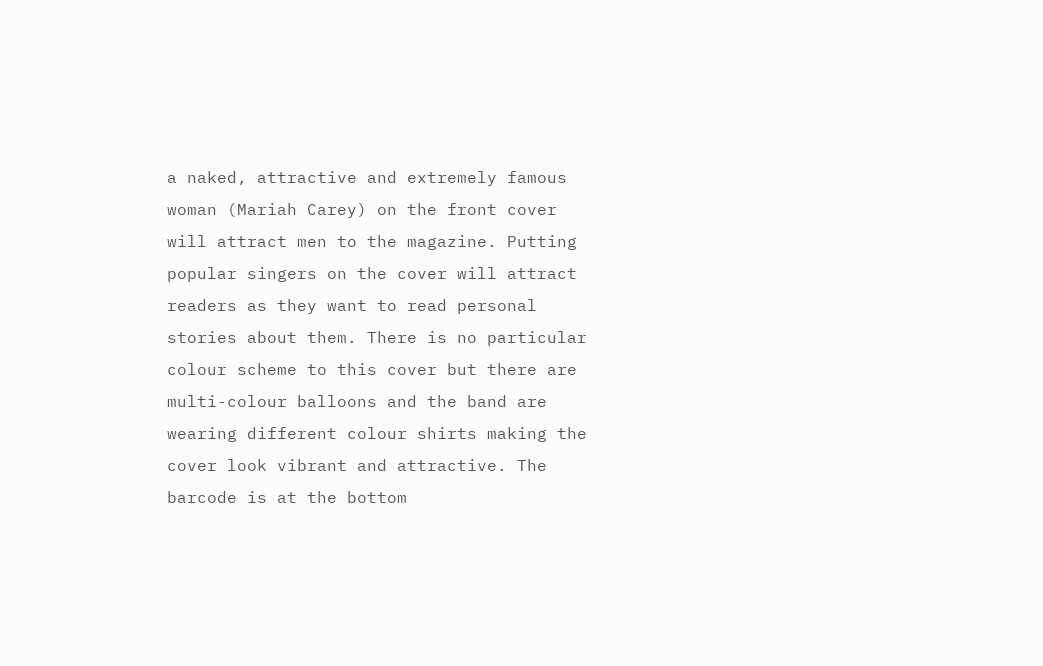a naked, attractive and extremely famous woman (Mariah Carey) on the front cover will attract men to the magazine. Putting popular singers on the cover will attract readers as they want to read personal stories about them. There is no particular colour scheme to this cover but there are multi-colour balloons and the band are wearing different colour shirts making the cover look vibrant and attractive. The barcode is at the bottom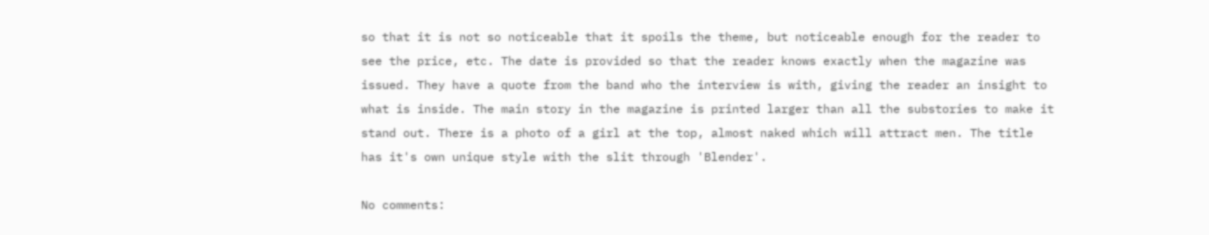so that it is not so noticeable that it spoils the theme, but noticeable enough for the reader to see the price, etc. The date is provided so that the reader knows exactly when the magazine was issued. They have a quote from the band who the interview is with, giving the reader an insight to what is inside. The main story in the magazine is printed larger than all the substories to make it stand out. There is a photo of a girl at the top, almost naked which will attract men. The title has it's own unique style with the slit through 'Blender'.

No comments: